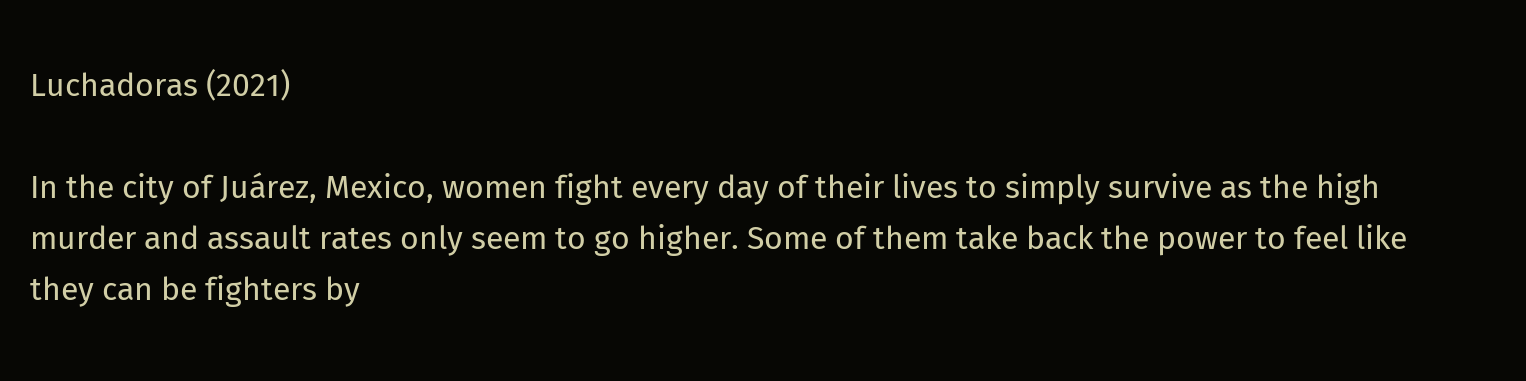Luchadoras (2021)

In the city of Juárez, Mexico, women fight every day of their lives to simply survive as the high murder and assault rates only seem to go higher. Some of them take back the power to feel like they can be fighters by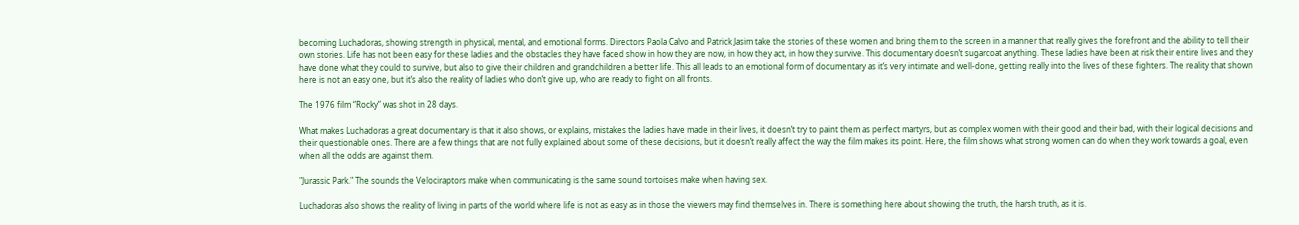becoming Luchadoras, showing strength in physical, mental, and emotional forms. Directors Paola Calvo and Patrick Jasim take the stories of these women and bring them to the screen in a manner that really gives the forefront and the ability to tell their own stories. Life has not been easy for these ladies and the obstacles they have faced show in how they are now, in how they act, in how they survive. This documentary doesn’t sugarcoat anything. These ladies have been at risk their entire lives and they have done what they could to survive, but also to give their children and grandchildren a better life. This all leads to an emotional form of documentary as it’s very intimate and well-done, getting really into the lives of these fighters. The reality that shown here is not an easy one, but it’s also the reality of ladies who don’t give up, who are ready to fight on all fronts.

The 1976 film “Rocky” was shot in 28 days.

What makes Luchadoras a great documentary is that it also shows, or explains, mistakes the ladies have made in their lives, it doesn’t try to paint them as perfect martyrs, but as complex women with their good and their bad, with their logical decisions and their questionable ones. There are a few things that are not fully explained about some of these decisions, but it doesn’t really affect the way the film makes its point. Here, the film shows what strong women can do when they work towards a goal, even when all the odds are against them.

"Jurassic Park." The sounds the Velociraptors make when communicating is the same sound tortoises make when having sex.

Luchadoras also shows the reality of living in parts of the world where life is not as easy as in those the viewers may find themselves in. There is something here about showing the truth, the harsh truth, as it is.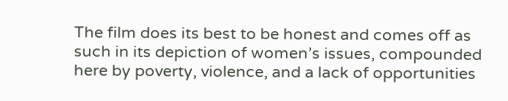The film does its best to be honest and comes off as such in its depiction of women’s issues, compounded here by poverty, violence, and a lack of opportunities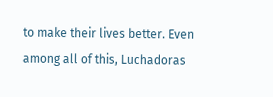to make their lives better. Even among all of this, Luchadoras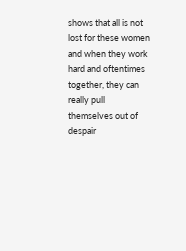shows that all is not lost for these women and when they work hard and oftentimes together, they can really pull themselves out of despair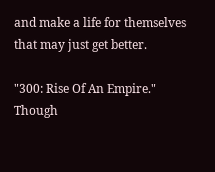and make a life for themselves that may just get better.

"300: Rise Of An Empire." Though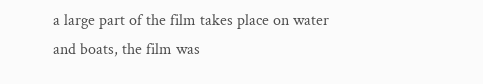a large part of the film takes place on water and boats, the film was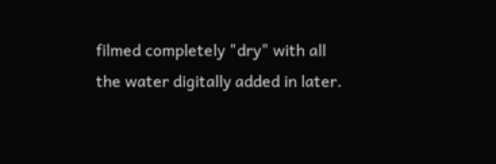filmed completely "dry" with all the water digitally added in later.